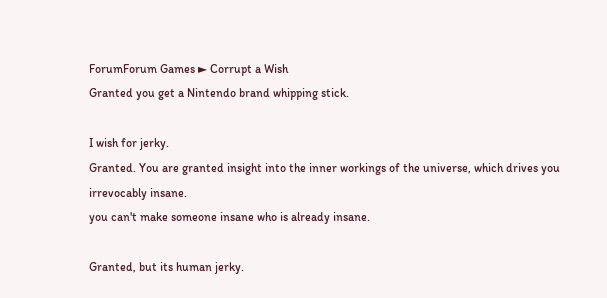ForumForum Games ► Corrupt a Wish
Granted you get a Nintendo brand whipping stick.

I wish for jerky.
Granted. You are granted insight into the inner workings of the universe, which drives you irrevocably insane.
you can't make someone insane who is already insane.

Granted, but its human jerky.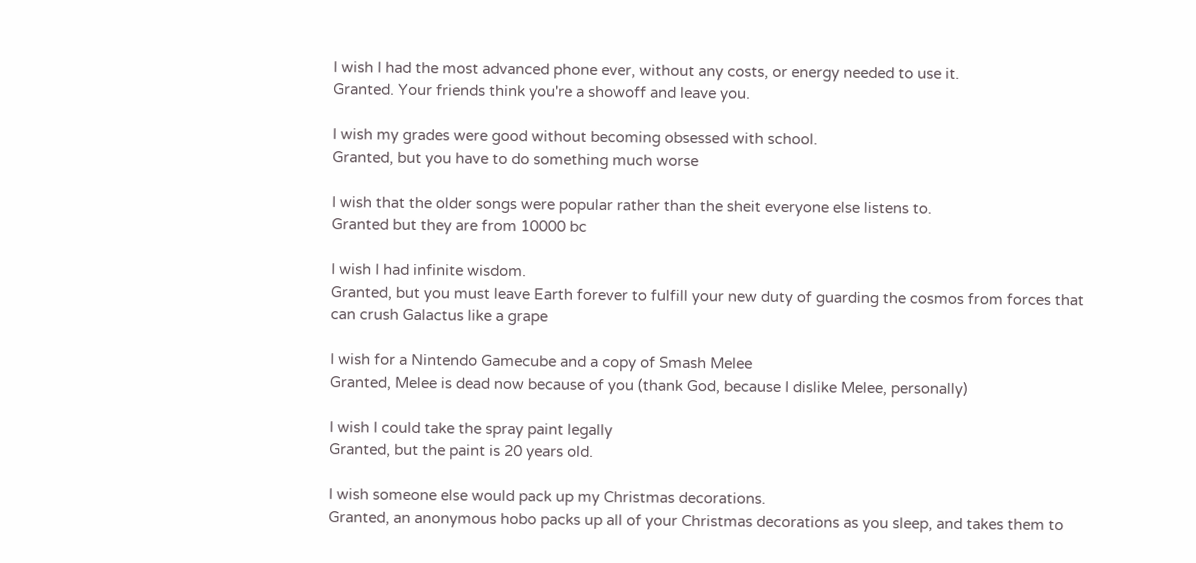I wish I had the most advanced phone ever, without any costs, or energy needed to use it.
Granted. Your friends think you're a showoff and leave you.

I wish my grades were good without becoming obsessed with school.
Granted, but you have to do something much worse

I wish that the older songs were popular rather than the sheit everyone else listens to.
Granted but they are from 10000 bc

I wish I had infinite wisdom.
Granted, but you must leave Earth forever to fulfill your new duty of guarding the cosmos from forces that can crush Galactus like a grape

I wish for a Nintendo Gamecube and a copy of Smash Melee
Granted, Melee is dead now because of you (thank God, because I dislike Melee, personally)

I wish I could take the spray paint legally
Granted, but the paint is 20 years old.

I wish someone else would pack up my Christmas decorations.
Granted, an anonymous hobo packs up all of your Christmas decorations as you sleep, and takes them to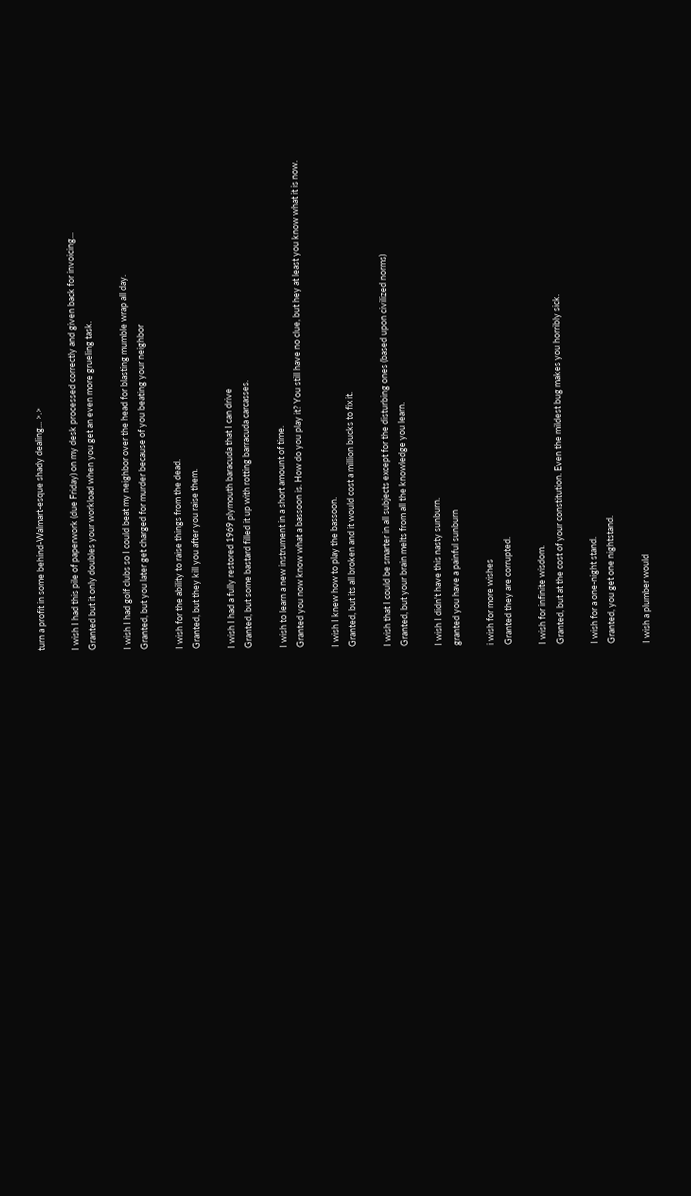turn a profit in some behind-Walmart-esque shady dealing... >.>

I wish I had this pile of paperwork (due Friday) on my desk processed correctly and given back for invoicing...
Granted but it only doubles your workload when you get an even more grueling task.

I wish I had golf clubs so I could beat my neighbor over the head for blasting mumble wrap all day.
Granted, but you later get charged for murder because of you beating your neighbor

I wish for the ability to raise things from the dead.
Granted, but they kill you after you raise them.

I wish I had a fully restored 1969 plymouth baracuda that I can drive
Granted, but some bastard filled it up with rotting barracuda carcasses.

I wish to learn a new instrument in a short amount of time.
Granted you now know what a bassoon is. How do you play it? You still have no clue, but hey at least you know what it is now.

I wish I knew how to play the bassoon.
Granted, but its all broken and it would cost a million bucks to fix it.

I wish that I could be smarter in all subjects except for the disturbing ones (based upon civilized norms)
Granted, but your brain melts from all the knowledge you learn.

I wish I didn't have this nasty sunburn.
granted you have a painful sunburn

i wish for more wishes
Granted they are corrupted.

I wish for infinite wisdom.
Granted, but at the cost of your constitution. Even the mildest bug makes you horribly sick.

I wish for a one-night stand.
Granted, you get one nightstand.

I wish a plumber would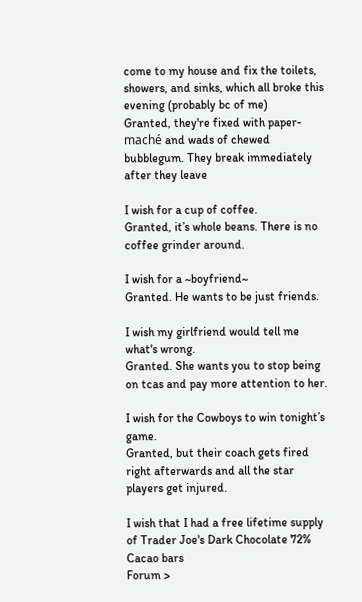come to my house and fix the toilets, showers, and sinks, which all broke this evening (probably bc of me)
Granted, they're fixed with paper-maché and wads of chewed bubblegum. They break immediately after they leave

I wish for a cup of coffee.
Granted, it’s whole beans. There is no coffee grinder around.

I wish for a ~boyfriend~
Granted. He wants to be just friends.

I wish my girlfriend would tell me what's wrong.
Granted. She wants you to stop being on tcas and pay more attention to her.

I wish for the Cowboys to win tonight’s game.
Granted, but their coach gets fired right afterwards and all the star players get injured.

I wish that I had a free lifetime supply of Trader Joe's Dark Chocolate 72% Cacao bars
Forum >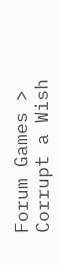Forum Games > Corrupt a Wish